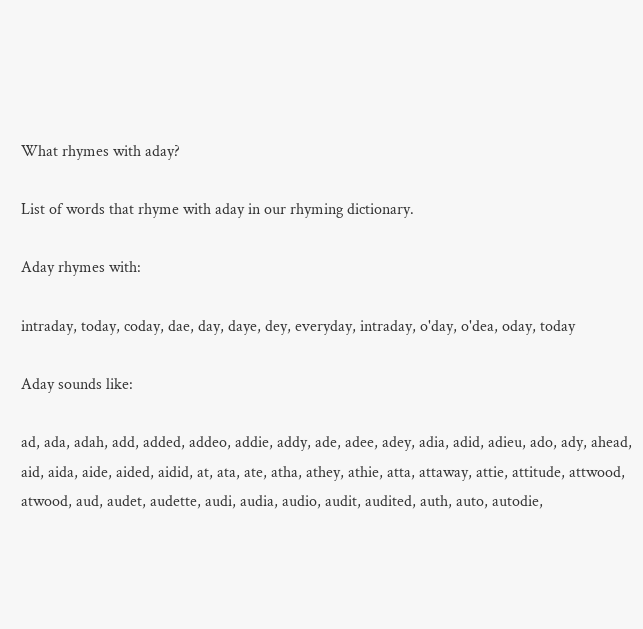What rhymes with aday?

List of words that rhyme with aday in our rhyming dictionary.

Aday rhymes with:

intraday, today, coday, dae, day, daye, dey, everyday, intraday, o'day, o'dea, oday, today

Aday sounds like:

ad, ada, adah, add, added, addeo, addie, addy, ade, adee, adey, adia, adid, adieu, ado, ady, ahead, aid, aida, aide, aided, aidid, at, ata, ate, atha, athey, athie, atta, attaway, attie, attitude, attwood, atwood, aud, audet, audette, audi, audia, audio, audit, audited, auth, auto, autodie,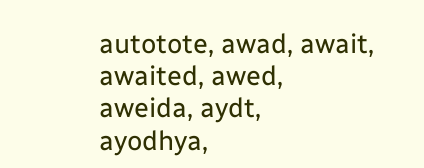autotote, awad, await, awaited, awed, aweida, aydt, ayodhya,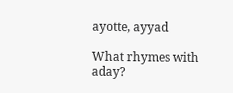ayotte, ayyad

What rhymes with aday?